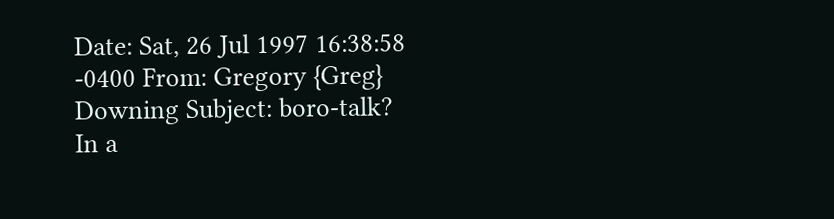Date: Sat, 26 Jul 1997 16:38:58 -0400 From: Gregory {Greg} Downing Subject: boro-talk? In a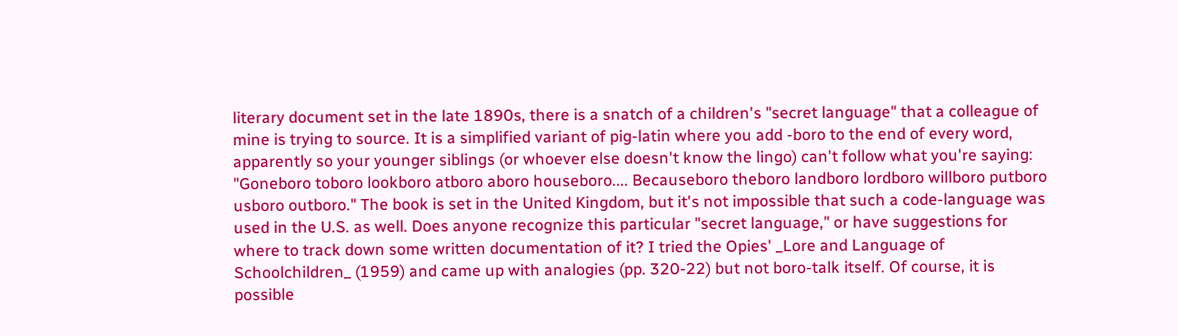literary document set in the late 1890s, there is a snatch of a children's "secret language" that a colleague of mine is trying to source. It is a simplified variant of pig-latin where you add -boro to the end of every word, apparently so your younger siblings (or whoever else doesn't know the lingo) can't follow what you're saying: "Goneboro toboro lookboro atboro aboro houseboro.... Becauseboro theboro landboro lordboro willboro putboro usboro outboro." The book is set in the United Kingdom, but it's not impossible that such a code-language was used in the U.S. as well. Does anyone recognize this particular "secret language," or have suggestions for where to track down some written documentation of it? I tried the Opies' _Lore and Language of Schoolchildren_ (1959) and came up with analogies (pp. 320-22) but not boro-talk itself. Of course, it is possible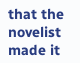that the novelist made it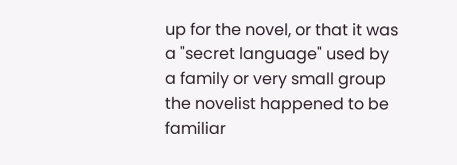up for the novel, or that it was a "secret language" used by a family or very small group the novelist happened to be familiar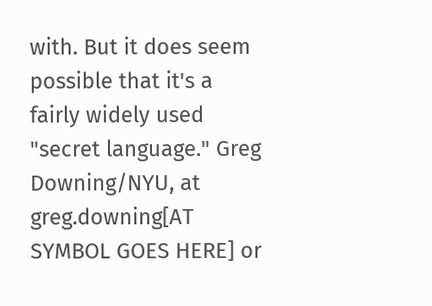with. But it does seem possible that it's a fairly widely used "secret language." Greg Downing/NYU, at greg.downing[AT SYMBOL GOES HERE] or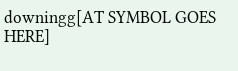downingg[AT SYMBOL GOES HERE]